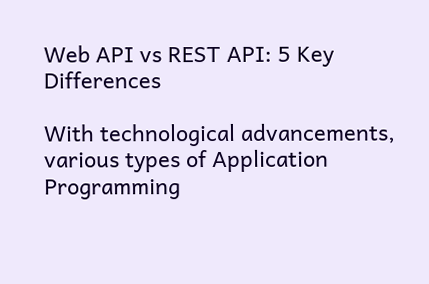Web API vs REST API: 5 Key Differences

With technological advancements, various types of Application Programming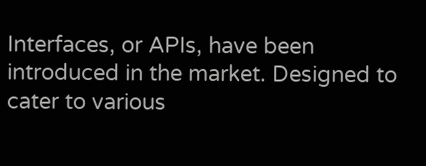Interfaces, or APIs, have been introduced in the market. Designed to cater to various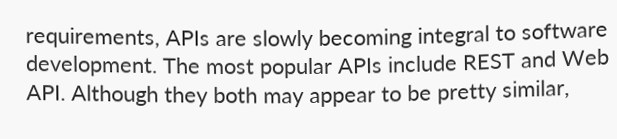requirements, APIs are slowly becoming integral to software development. The most popular APIs include REST and Web API. Although they both may appear to be pretty similar,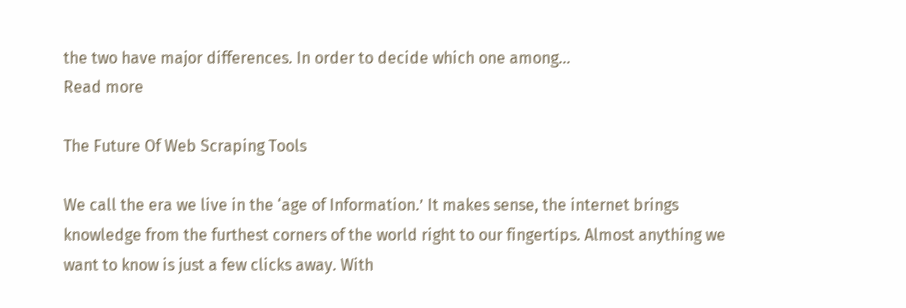the two have major differences. In order to decide which one among…
Read more

The Future Of Web Scraping Tools

We call the era we live in the ‘age of Information.’ It makes sense, the internet brings knowledge from the furthest corners of the world right to our fingertips. Almost anything we want to know is just a few clicks away. With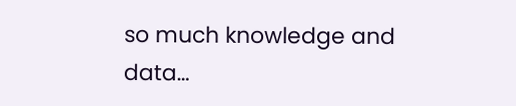so much knowledge and data…